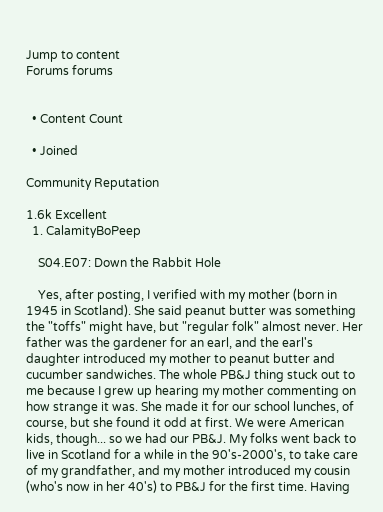Jump to content
Forums forums


  • Content Count

  • Joined

Community Reputation

1.6k Excellent
  1. CalamityBoPeep

    S04.E07: Down the Rabbit Hole

    Yes, after posting, I verified with my mother (born in 1945 in Scotland). She said peanut butter was something the "toffs" might have, but "regular folk" almost never. Her father was the gardener for an earl, and the earl's daughter introduced my mother to peanut butter and cucumber sandwiches. The whole PB&J thing stuck out to me because I grew up hearing my mother commenting on how strange it was. She made it for our school lunches, of course, but she found it odd at first. We were American kids, though... so we had our PB&J. My folks went back to live in Scotland for a while in the 90's-2000's, to take care of my grandfather, and my mother introduced my cousin (who's now in her 40's) to PB&J for the first time. Having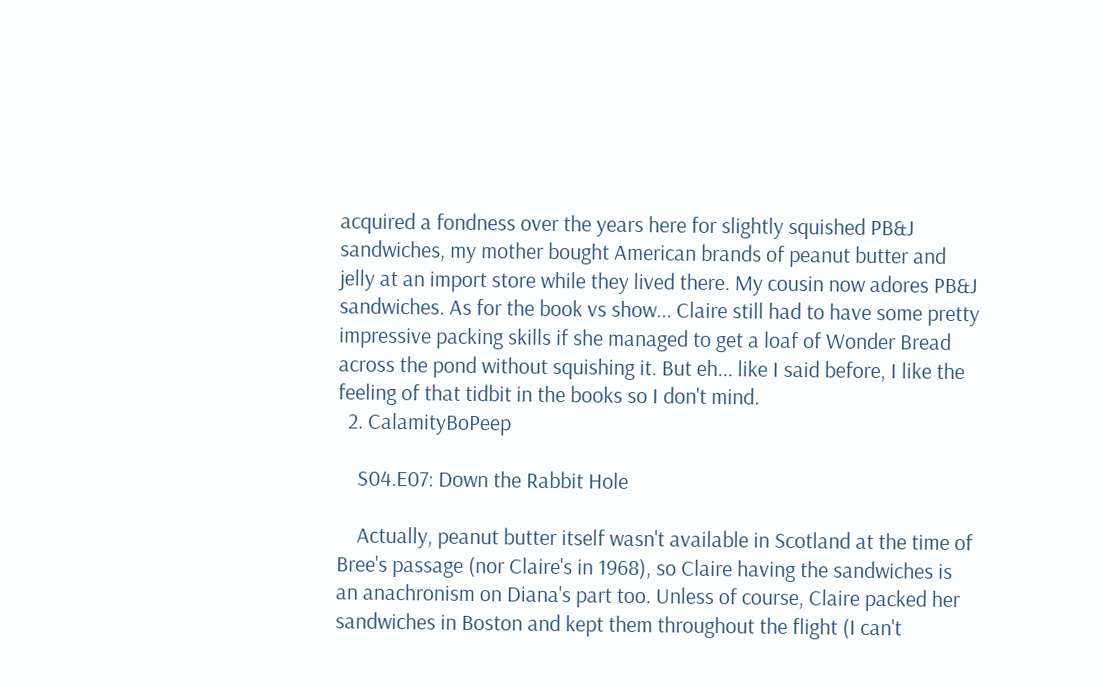acquired a fondness over the years here for slightly squished PB&J sandwiches, my mother bought American brands of peanut butter and jelly at an import store while they lived there. My cousin now adores PB&J sandwiches. As for the book vs show... Claire still had to have some pretty impressive packing skills if she managed to get a loaf of Wonder Bread across the pond without squishing it. But eh... like I said before, I like the feeling of that tidbit in the books so I don't mind.
  2. CalamityBoPeep

    S04.E07: Down the Rabbit Hole

    Actually, peanut butter itself wasn't available in Scotland at the time of Bree's passage (nor Claire's in 1968), so Claire having the sandwiches is an anachronism on Diana's part too. Unless of course, Claire packed her sandwiches in Boston and kept them throughout the flight (I can't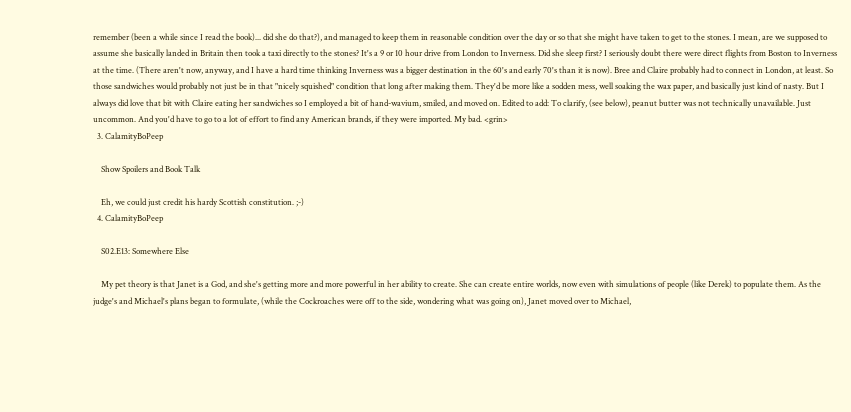remember (been a while since I read the book)... did she do that?), and managed to keep them in reasonable condition over the day or so that she might have taken to get to the stones. I mean, are we supposed to assume she basically landed in Britain then took a taxi directly to the stones? It's a 9 or 10 hour drive from London to Inverness. Did she sleep first? I seriously doubt there were direct flights from Boston to Inverness at the time. (There aren't now, anyway, and I have a hard time thinking Inverness was a bigger destination in the 60's and early 70's than it is now). Bree and Claire probably had to connect in London, at least. So those sandwiches would probably not just be in that "nicely squished" condition that long after making them. They'd be more like a sodden mess, well soaking the wax paper, and basically just kind of nasty. But I always did love that bit with Claire eating her sandwiches so I employed a bit of hand-wavium, smiled, and moved on. Edited to add: To clarify, (see below), peanut butter was not technically unavailable. Just uncommon. And you'd have to go to a lot of effort to find any American brands, if they were imported. My bad. <grin>
  3. CalamityBoPeep

    Show Spoilers and Book Talk

    Eh, we could just credit his hardy Scottish constitution. ;-)
  4. CalamityBoPeep

    S02.E13: Somewhere Else

    My pet theory is that Janet is a God, and she's getting more and more powerful in her ability to create. She can create entire worlds, now even with simulations of people (like Derek) to populate them. As the judge's and Michael's plans began to formulate, (while the Cockroaches were off to the side, wondering what was going on), Janet moved over to Michael,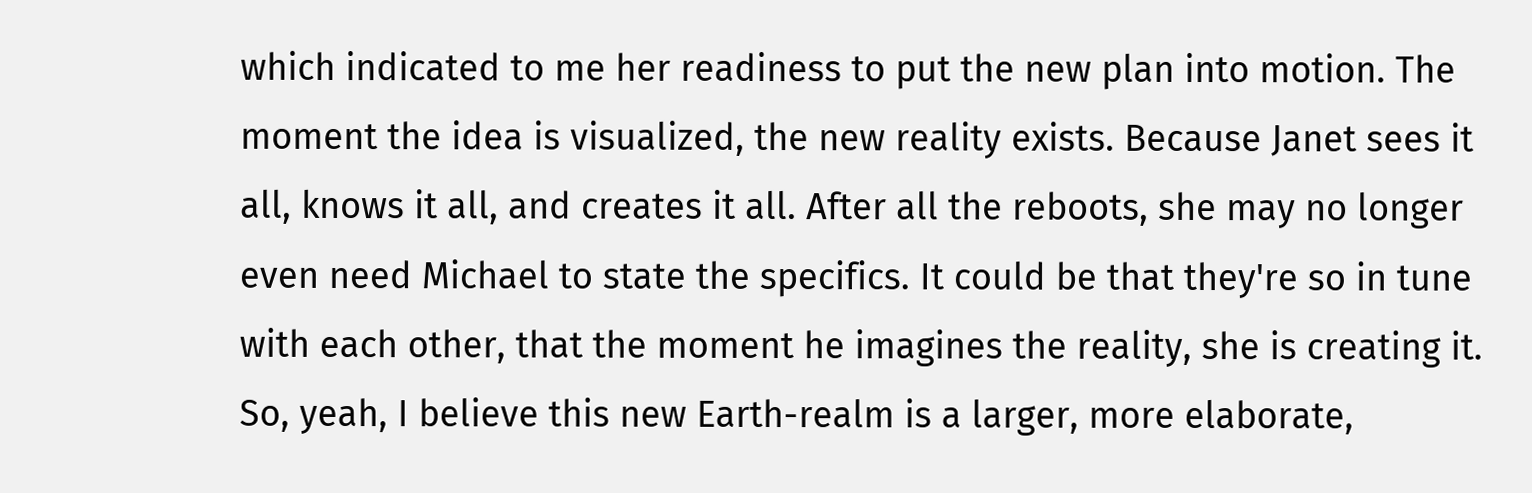which indicated to me her readiness to put the new plan into motion. The moment the idea is visualized, the new reality exists. Because Janet sees it all, knows it all, and creates it all. After all the reboots, she may no longer even need Michael to state the specifics. It could be that they're so in tune with each other, that the moment he imagines the reality, she is creating it. So, yeah, I believe this new Earth-realm is a larger, more elaborate,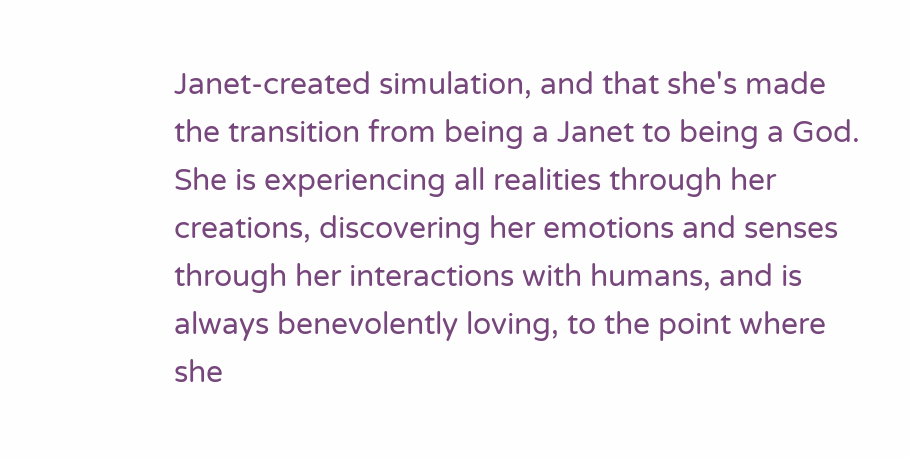Janet-created simulation, and that she's made the transition from being a Janet to being a God. She is experiencing all realities through her creations, discovering her emotions and senses through her interactions with humans, and is always benevolently loving, to the point where she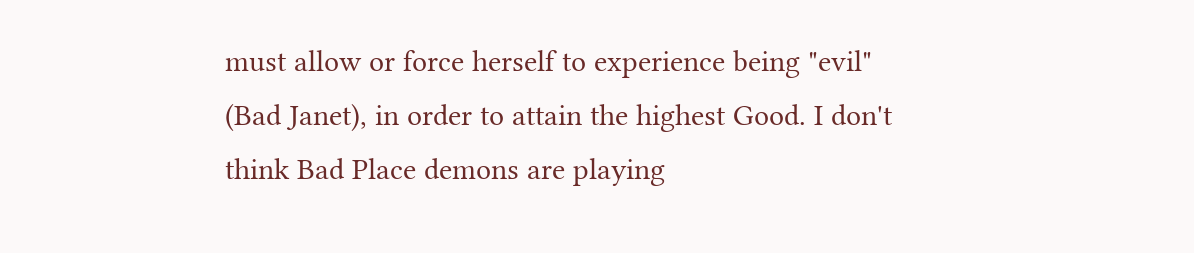must allow or force herself to experience being "evil" (Bad Janet), in order to attain the highest Good. I don't think Bad Place demons are playing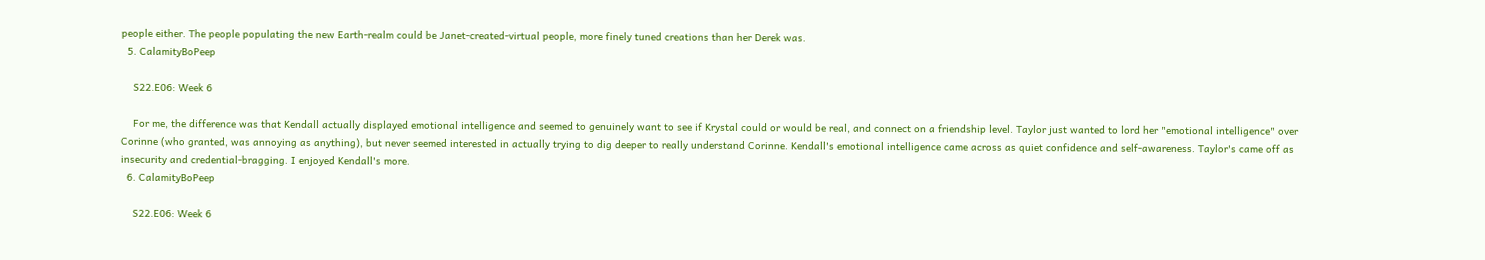people either. The people populating the new Earth-realm could be Janet-created-virtual people, more finely tuned creations than her Derek was.
  5. CalamityBoPeep

    S22.E06: Week 6

    For me, the difference was that Kendall actually displayed emotional intelligence and seemed to genuinely want to see if Krystal could or would be real, and connect on a friendship level. Taylor just wanted to lord her "emotional intelligence" over Corinne (who granted, was annoying as anything), but never seemed interested in actually trying to dig deeper to really understand Corinne. Kendall's emotional intelligence came across as quiet confidence and self-awareness. Taylor's came off as insecurity and credential-bragging. I enjoyed Kendall's more.
  6. CalamityBoPeep

    S22.E06: Week 6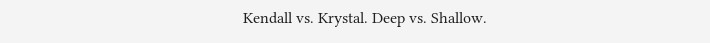Kendall vs. Krystal. Deep vs. Shallow.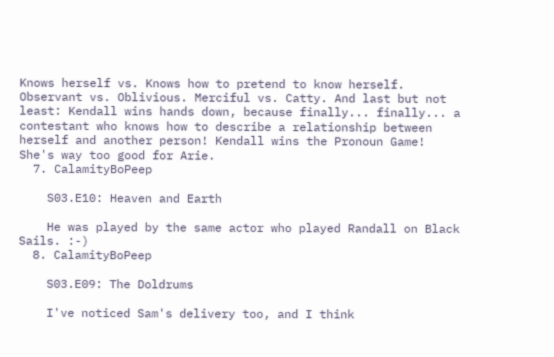Knows herself vs. Knows how to pretend to know herself. Observant vs. Oblivious. Merciful vs. Catty. And last but not least: Kendall wins hands down, because finally... finally... a contestant who knows how to describe a relationship between herself and another person! Kendall wins the Pronoun Game! She's way too good for Arie.
  7. CalamityBoPeep

    S03.E10: Heaven and Earth

    He was played by the same actor who played Randall on Black Sails. :-)
  8. CalamityBoPeep

    S03.E09: The Doldrums

    I've noticed Sam's delivery too, and I think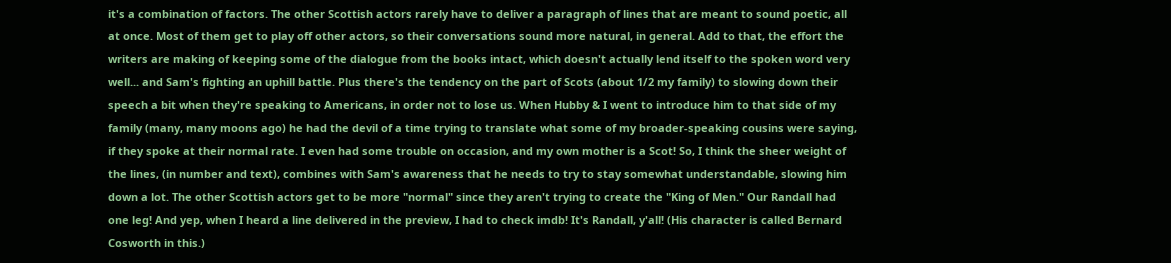it's a combination of factors. The other Scottish actors rarely have to deliver a paragraph of lines that are meant to sound poetic, all at once. Most of them get to play off other actors, so their conversations sound more natural, in general. Add to that, the effort the writers are making of keeping some of the dialogue from the books intact, which doesn't actually lend itself to the spoken word very well... and Sam's fighting an uphill battle. Plus there's the tendency on the part of Scots (about 1/2 my family) to slowing down their speech a bit when they're speaking to Americans, in order not to lose us. When Hubby & I went to introduce him to that side of my family (many, many moons ago) he had the devil of a time trying to translate what some of my broader-speaking cousins were saying, if they spoke at their normal rate. I even had some trouble on occasion, and my own mother is a Scot! So, I think the sheer weight of the lines, (in number and text), combines with Sam's awareness that he needs to try to stay somewhat understandable, slowing him down a lot. The other Scottish actors get to be more "normal" since they aren't trying to create the "King of Men." Our Randall had one leg! And yep, when I heard a line delivered in the preview, I had to check imdb! It's Randall, y'all! (His character is called Bernard Cosworth in this.)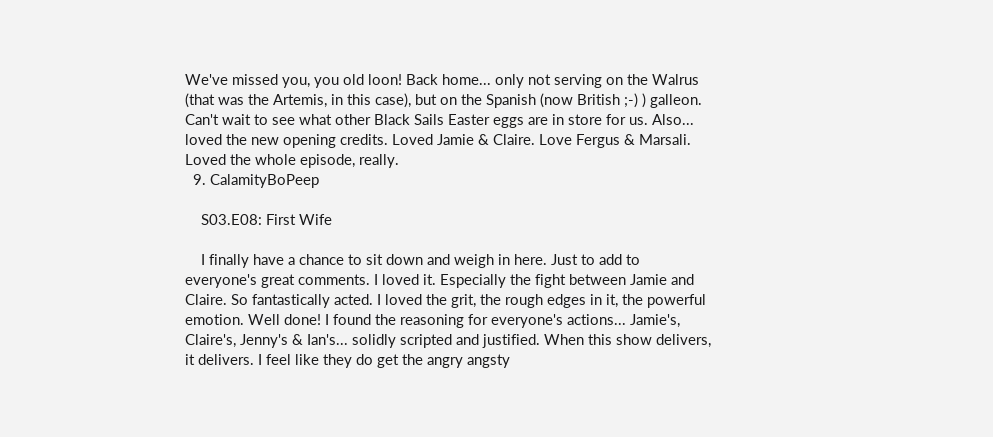We've missed you, you old loon! Back home... only not serving on the Walrus (that was the Artemis, in this case), but on the Spanish (now British ;-) ) galleon. Can't wait to see what other Black Sails Easter eggs are in store for us. Also... loved the new opening credits. Loved Jamie & Claire. Love Fergus & Marsali. Loved the whole episode, really.
  9. CalamityBoPeep

    S03.E08: First Wife

    I finally have a chance to sit down and weigh in here. Just to add to everyone's great comments. I loved it. Especially the fight between Jamie and Claire. So fantastically acted. I loved the grit, the rough edges in it, the powerful emotion. Well done! I found the reasoning for everyone's actions... Jamie's, Claire's, Jenny's & Ian's... solidly scripted and justified. When this show delivers, it delivers. I feel like they do get the angry angsty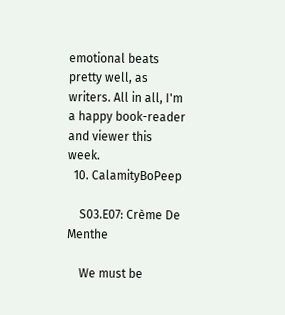emotional beats pretty well, as writers. All in all, I'm a happy book-reader and viewer this week.
  10. CalamityBoPeep

    S03.E07: Crème De Menthe

    We must be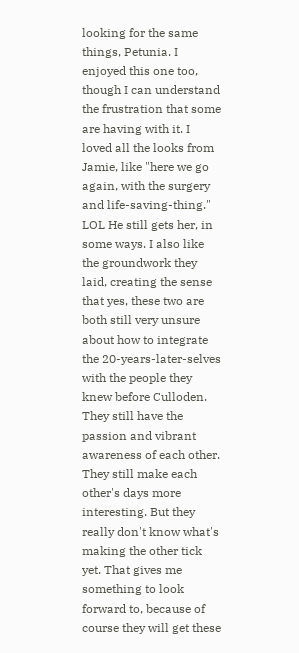looking for the same things, Petunia. I enjoyed this one too, though I can understand the frustration that some are having with it. I loved all the looks from Jamie, like "here we go again, with the surgery and life-saving-thing." LOL He still gets her, in some ways. I also like the groundwork they laid, creating the sense that yes, these two are both still very unsure about how to integrate the 20-years-later-selves with the people they knew before Culloden. They still have the passion and vibrant awareness of each other. They still make each other's days more interesting. But they really don't know what's making the other tick yet. That gives me something to look forward to, because of course they will get these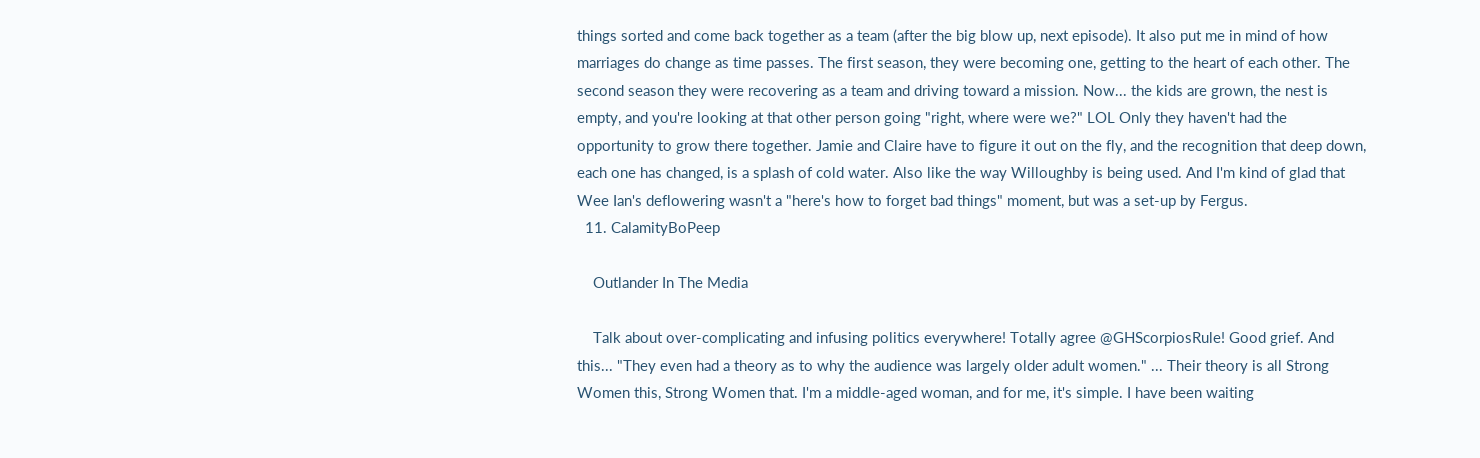things sorted and come back together as a team (after the big blow up, next episode). It also put me in mind of how marriages do change as time passes. The first season, they were becoming one, getting to the heart of each other. The second season they were recovering as a team and driving toward a mission. Now... the kids are grown, the nest is empty, and you're looking at that other person going "right, where were we?" LOL Only they haven't had the opportunity to grow there together. Jamie and Claire have to figure it out on the fly, and the recognition that deep down, each one has changed, is a splash of cold water. Also like the way Willoughby is being used. And I'm kind of glad that Wee Ian's deflowering wasn't a "here's how to forget bad things" moment, but was a set-up by Fergus.
  11. CalamityBoPeep

    Outlander In The Media

    Talk about over-complicating and infusing politics everywhere! Totally agree @GHScorpiosRule! Good grief. And this... "They even had a theory as to why the audience was largely older adult women." ... Their theory is all Strong Women this, Strong Women that. I'm a middle-aged woman, and for me, it's simple. I have been waiting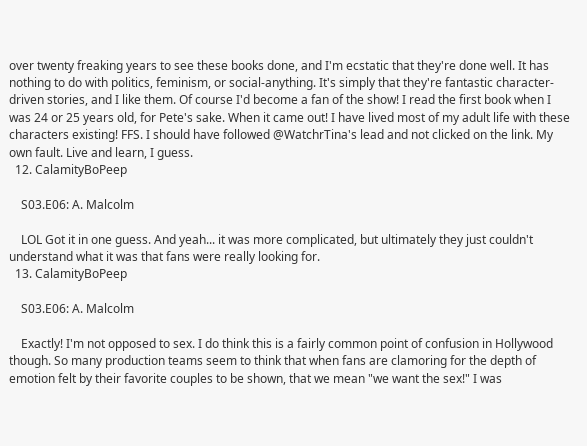over twenty freaking years to see these books done, and I'm ecstatic that they're done well. It has nothing to do with politics, feminism, or social-anything. It's simply that they're fantastic character-driven stories, and I like them. Of course I'd become a fan of the show! I read the first book when I was 24 or 25 years old, for Pete's sake. When it came out! I have lived most of my adult life with these characters existing! FFS. I should have followed @WatchrTina's lead and not clicked on the link. My own fault. Live and learn, I guess.
  12. CalamityBoPeep

    S03.E06: A. Malcolm

    LOL Got it in one guess. And yeah... it was more complicated, but ultimately they just couldn't understand what it was that fans were really looking for.
  13. CalamityBoPeep

    S03.E06: A. Malcolm

    Exactly! I'm not opposed to sex. I do think this is a fairly common point of confusion in Hollywood though. So many production teams seem to think that when fans are clamoring for the depth of emotion felt by their favorite couples to be shown, that we mean "we want the sex!" I was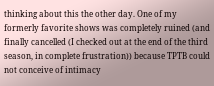thinking about this the other day. One of my formerly favorite shows was completely ruined (and finally cancelled (I checked out at the end of the third season, in complete frustration)) because TPTB could not conceive of intimacy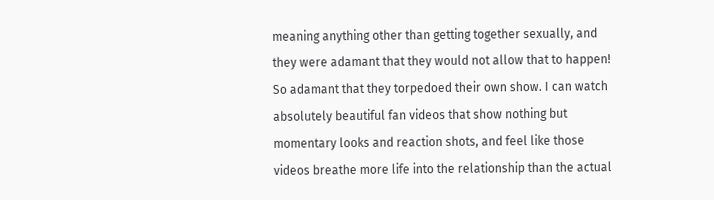meaning anything other than getting together sexually, and they were adamant that they would not allow that to happen! So adamant that they torpedoed their own show. I can watch absolutely beautiful fan videos that show nothing but momentary looks and reaction shots, and feel like those videos breathe more life into the relationship than the actual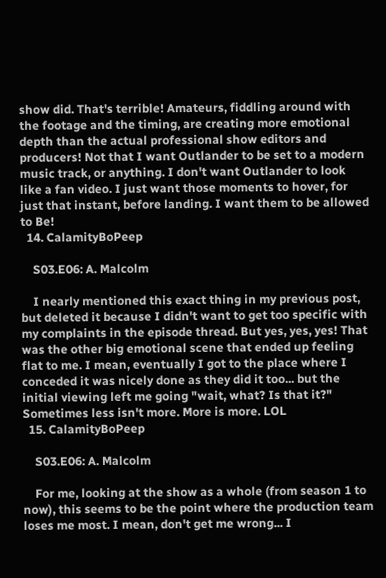show did. That's terrible! Amateurs, fiddling around with the footage and the timing, are creating more emotional depth than the actual professional show editors and producers! Not that I want Outlander to be set to a modern music track, or anything. I don't want Outlander to look like a fan video. I just want those moments to hover, for just that instant, before landing. I want them to be allowed to Be!
  14. CalamityBoPeep

    S03.E06: A. Malcolm

    I nearly mentioned this exact thing in my previous post, but deleted it because I didn't want to get too specific with my complaints in the episode thread. But yes, yes, yes! That was the other big emotional scene that ended up feeling flat to me. I mean, eventually I got to the place where I conceded it was nicely done as they did it too... but the initial viewing left me going "wait, what? Is that it?" Sometimes less isn't more. More is more. LOL
  15. CalamityBoPeep

    S03.E06: A. Malcolm

    For me, looking at the show as a whole (from season 1 to now), this seems to be the point where the production team loses me most. I mean, don't get me wrong... I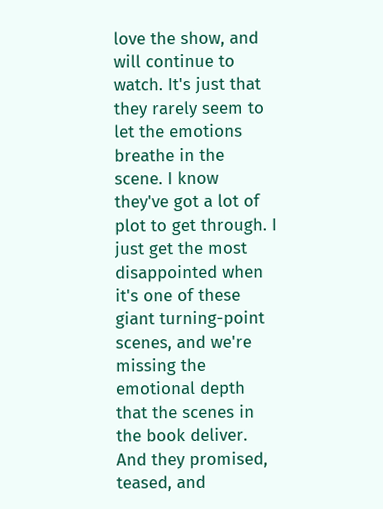love the show, and will continue to watch. It's just that they rarely seem to let the emotions breathe in the scene. I know they've got a lot of plot to get through. I just get the most disappointed when it's one of these giant turning-point scenes, and we're missing the emotional depth that the scenes in the book deliver. And they promised, teased, and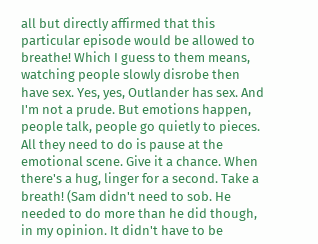all but directly affirmed that this particular episode would be allowed to breathe! Which I guess to them means, watching people slowly disrobe then have sex. Yes, yes, Outlander has sex. And I'm not a prude. But emotions happen, people talk, people go quietly to pieces. All they need to do is pause at the emotional scene. Give it a chance. When there's a hug, linger for a second. Take a breath! (Sam didn't need to sob. He needed to do more than he did though, in my opinion. It didn't have to be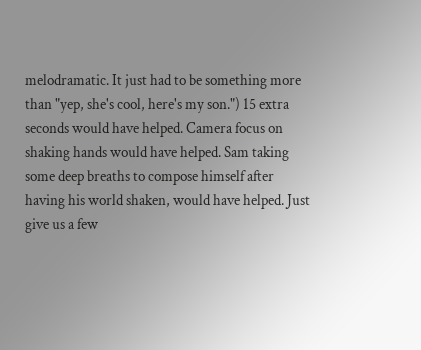melodramatic. It just had to be something more than "yep, she's cool, here's my son.") 15 extra seconds would have helped. Camera focus on shaking hands would have helped. Sam taking some deep breaths to compose himself after having his world shaken, would have helped. Just give us a few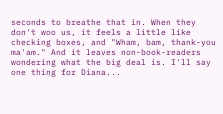seconds to breathe that in. When they don't woo us, it feels a little like checking boxes, and "Wham, bam, thank-you ma'am." And it leaves non-book-readers wondering what the big deal is. I'll say one thing for Diana...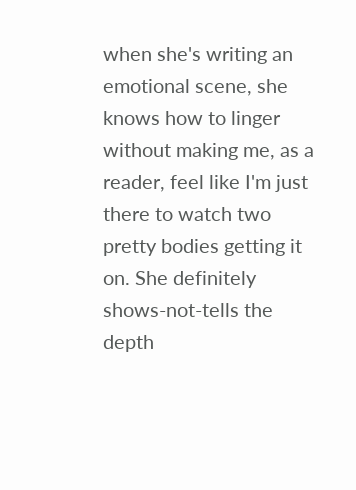when she's writing an emotional scene, she knows how to linger without making me, as a reader, feel like I'm just there to watch two pretty bodies getting it on. She definitely shows-not-tells the depth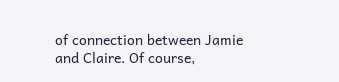of connection between Jamie and Claire. Of course,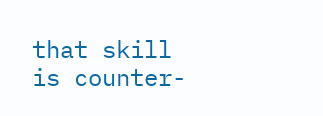that skill is counter-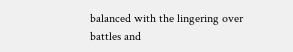balanced with the lingering over battles and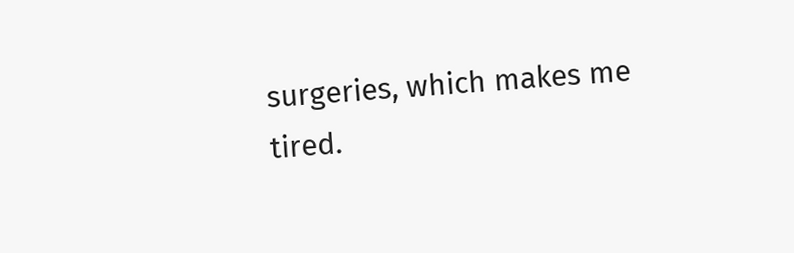surgeries, which makes me tired.